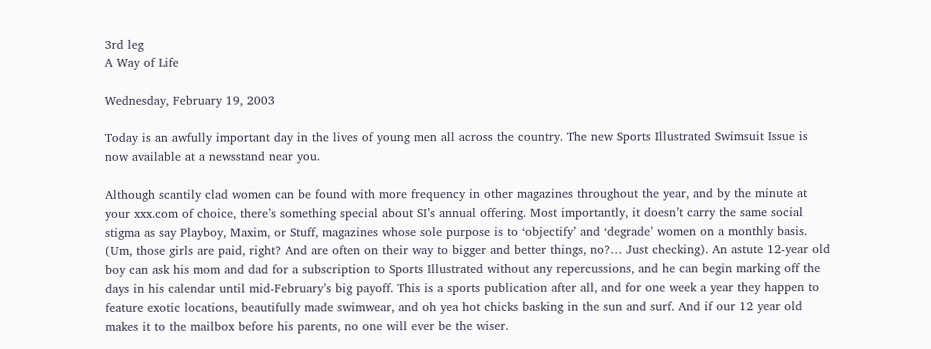3rd leg
A Way of Life

Wednesday, February 19, 2003

Today is an awfully important day in the lives of young men all across the country. The new Sports Illustrated Swimsuit Issue is now available at a newsstand near you.

Although scantily clad women can be found with more frequency in other magazines throughout the year, and by the minute at your xxx.com of choice, there’s something special about SI’s annual offering. Most importantly, it doesn’t carry the same social stigma as say Playboy, Maxim, or Stuff, magazines whose sole purpose is to ‘objectify’ and ‘degrade’ women on a monthly basis. (Um, those girls are paid, right? And are often on their way to bigger and better things, no?… Just checking). An astute 12-year old boy can ask his mom and dad for a subscription to Sports Illustrated without any repercussions, and he can begin marking off the days in his calendar until mid-February’s big payoff. This is a sports publication after all, and for one week a year they happen to feature exotic locations, beautifully made swimwear, and oh yea hot chicks basking in the sun and surf. And if our 12 year old makes it to the mailbox before his parents, no one will ever be the wiser.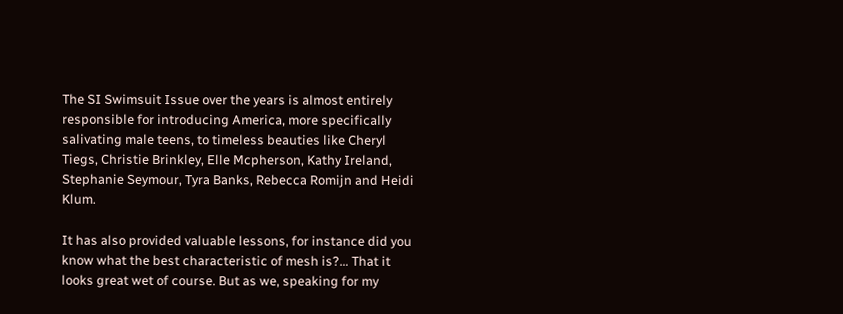The SI Swimsuit Issue over the years is almost entirely responsible for introducing America, more specifically salivating male teens, to timeless beauties like Cheryl Tiegs, Christie Brinkley, Elle Mcpherson, Kathy Ireland, Stephanie Seymour, Tyra Banks, Rebecca Romijn and Heidi Klum.

It has also provided valuable lessons, for instance did you know what the best characteristic of mesh is?… That it looks great wet of course. But as we, speaking for my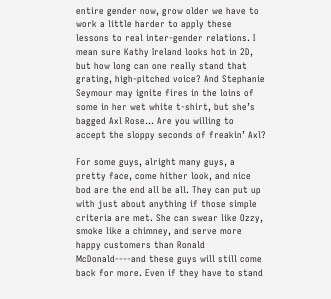entire gender now, grow older we have to work a little harder to apply these lessons to real inter-gender relations. I mean sure Kathy Ireland looks hot in 2D, but how long can one really stand that grating, high-pitched voice? And Stephanie Seymour may ignite fires in the loins of some in her wet white t-shirt, but she’s bagged Axl Rose… Are you willing to accept the sloppy seconds of freakin’ Axl?

For some guys, alright many guys, a pretty face, come hither look, and nice bod are the end all be all. They can put up with just about anything if those simple criteria are met. She can swear like Ozzy, smoke like a chimney, and serve more happy customers than Ronald McDonald----and these guys will still come back for more. Even if they have to stand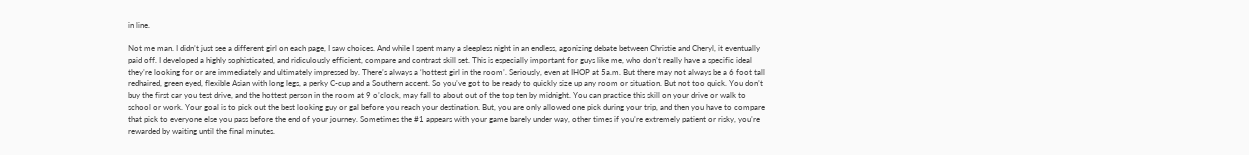in line.

Not me man. I didn’t just see a different girl on each page, I saw choices. And while I spent many a sleepless night in an endless, agonizing debate between Christie and Cheryl, it eventually paid off. I developed a highly sophisticated, and ridiculously efficient, compare and contrast skill set. This is especially important for guys like me, who don’t really have a specific ideal they’re looking for or are immediately and ultimately impressed by. There’s always a ‘hottest girl in the room’. Seriously, even at IHOP at 5a.m. But there may not always be a 6 foot tall redhaired, green eyed, flexible Asian with long legs, a perky C-cup and a Southern accent. So you’ve got to be ready to quickly size up any room or situation. But not too quick. You don’t buy the first car you test drive, and the hottest person in the room at 9 o’clock, may fall to about out of the top ten by midnight. You can practice this skill on your drive or walk to school or work. Your goal is to pick out the best looking guy or gal before you reach your destination. But, you are only allowed one pick during your trip, and then you have to compare that pick to everyone else you pass before the end of your journey. Sometimes the #1 appears with your game barely under way, other times if you’re extremely patient or risky, you’re rewarded by waiting until the final minutes.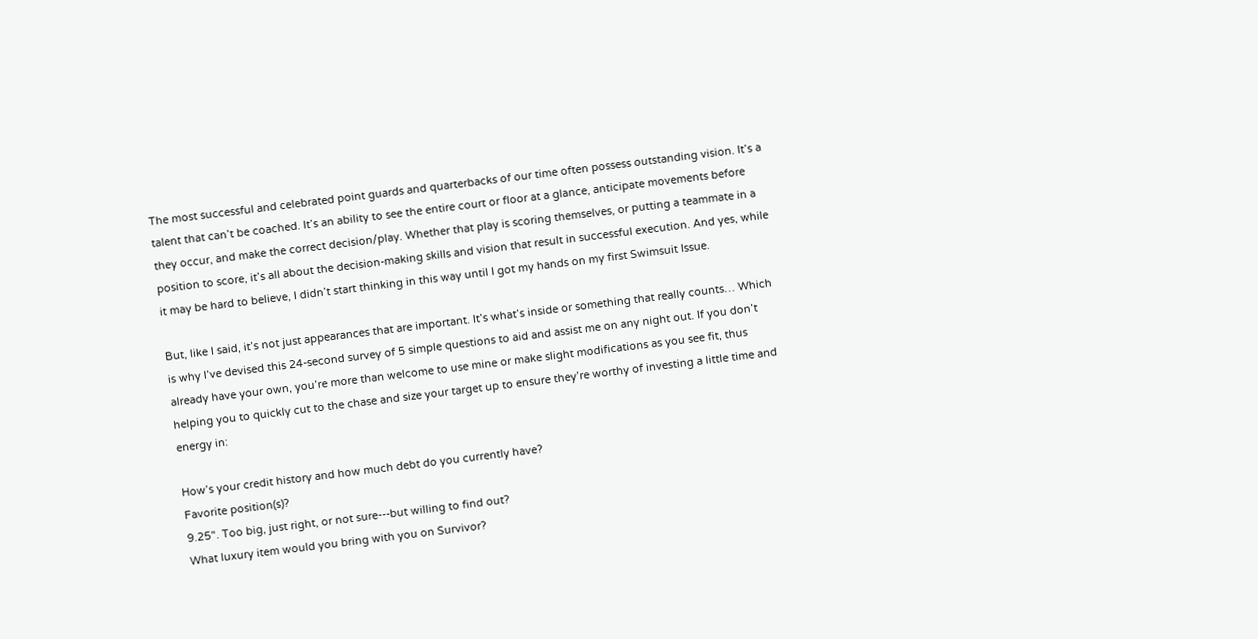The most successful and celebrated point guards and quarterbacks of our time often possess outstanding vision. It’s a talent that can’t be coached. It’s an ability to see the entire court or floor at a glance, anticipate movements before they occur, and make the correct decision/play. Whether that play is scoring themselves, or putting a teammate in a position to score, it’s all about the decision-making skills and vision that result in successful execution. And yes, while it may be hard to believe, I didn’t start thinking in this way until I got my hands on my first Swimsuit Issue.

But, like I said, it’s not just appearances that are important. It’s what’s inside or something that really counts… Which is why I’ve devised this 24-second survey of 5 simple questions to aid and assist me on any night out. If you don’t already have your own, you’re more than welcome to use mine or make slight modifications as you see fit, thus helping you to quickly cut to the chase and size your target up to ensure they’re worthy of investing a little time and energy in:

How’s your credit history and how much debt do you currently have?
Favorite position(s)?
9.25". Too big, just right, or not sure---but willing to find out?
What luxury item would you bring with you on Survivor?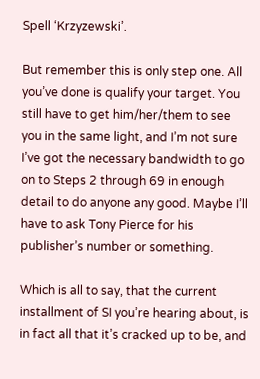Spell ‘Krzyzewski’.

But remember this is only step one. All you’ve done is qualify your target. You still have to get him/her/them to see you in the same light, and I’m not sure I’ve got the necessary bandwidth to go on to Steps 2 through 69 in enough detail to do anyone any good. Maybe I’ll have to ask Tony Pierce for his publisher’s number or something.

Which is all to say, that the current installment of SI you’re hearing about, is in fact all that it’s cracked up to be, and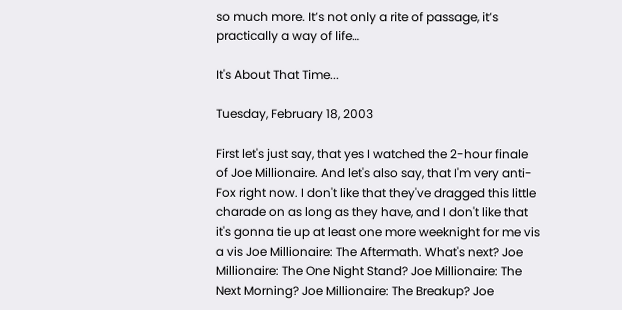so much more. It’s not only a rite of passage, it’s practically a way of life…

It's About That Time...

Tuesday, February 18, 2003

First let's just say, that yes I watched the 2-hour finale of Joe Millionaire. And let's also say, that I'm very anti-Fox right now. I don't like that they've dragged this little charade on as long as they have, and I don't like that it's gonna tie up at least one more weeknight for me vis a vis Joe Millionaire: The Aftermath. What's next? Joe Millionaire: The One Night Stand? Joe Millionaire: The Next Morning? Joe Millionaire: The Breakup? Joe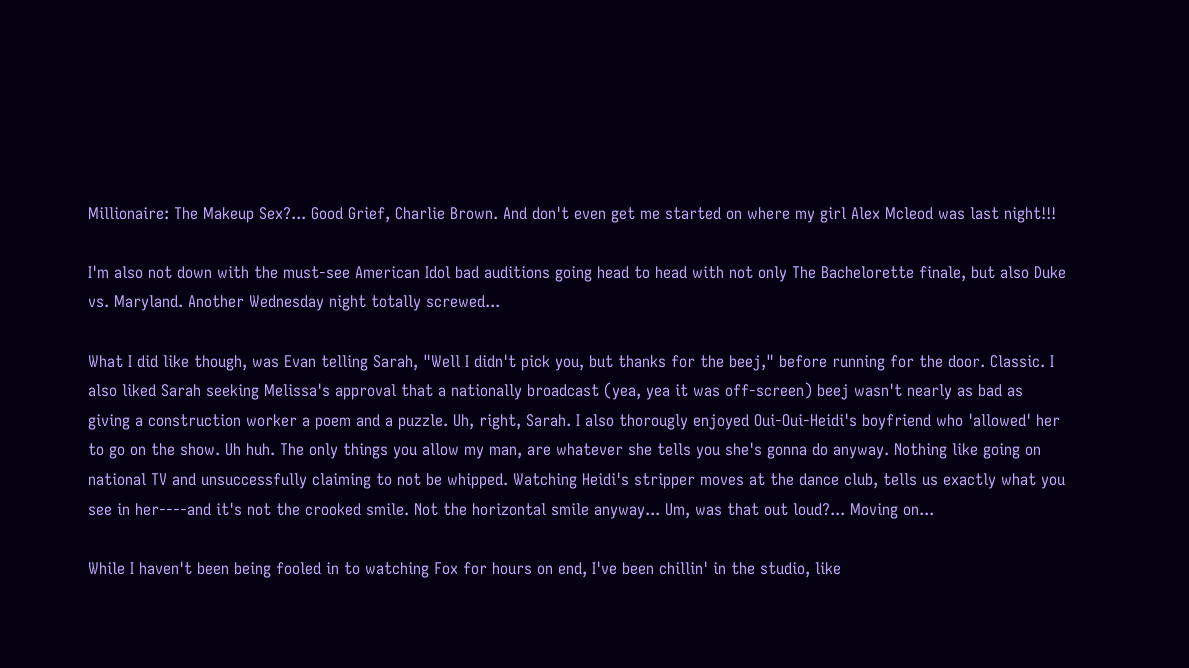Millionaire: The Makeup Sex?... Good Grief, Charlie Brown. And don't even get me started on where my girl Alex Mcleod was last night!!!

I'm also not down with the must-see American Idol bad auditions going head to head with not only The Bachelorette finale, but also Duke vs. Maryland. Another Wednesday night totally screwed...

What I did like though, was Evan telling Sarah, "Well I didn't pick you, but thanks for the beej," before running for the door. Classic. I also liked Sarah seeking Melissa's approval that a nationally broadcast (yea, yea it was off-screen) beej wasn't nearly as bad as giving a construction worker a poem and a puzzle. Uh, right, Sarah. I also thorougly enjoyed Oui-Oui-Heidi's boyfriend who 'allowed' her to go on the show. Uh huh. The only things you allow my man, are whatever she tells you she's gonna do anyway. Nothing like going on national TV and unsuccessfully claiming to not be whipped. Watching Heidi's stripper moves at the dance club, tells us exactly what you see in her----and it's not the crooked smile. Not the horizontal smile anyway... Um, was that out loud?... Moving on...

While I haven't been being fooled in to watching Fox for hours on end, I've been chillin' in the studio, like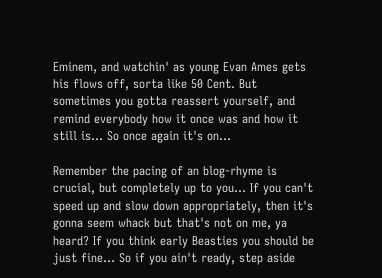Eminem, and watchin' as young Evan Ames gets his flows off, sorta like 50 Cent. But sometimes you gotta reassert yourself, and remind everybody how it once was and how it still is... So once again it's on...

Remember the pacing of an blog-rhyme is crucial, but completely up to you... If you can't speed up and slow down appropriately, then it's gonna seem whack but that's not on me, ya heard? If you think early Beasties you should be just fine... So if you ain't ready, step aside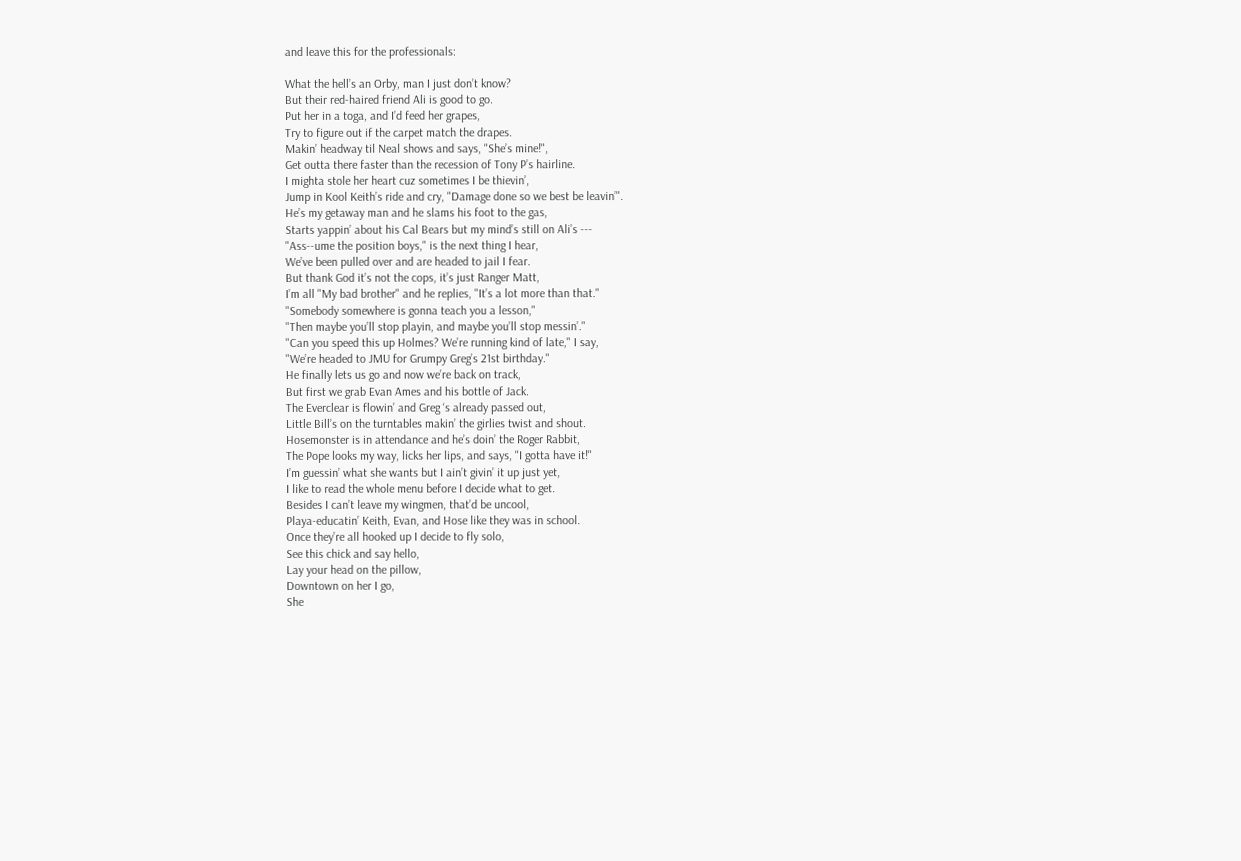and leave this for the professionals:

What the hell’s an Orby, man I just don’t know?
But their red-haired friend Ali is good to go.
Put her in a toga, and I’d feed her grapes,
Try to figure out if the carpet match the drapes.
Makin’ headway til Neal shows and says, "She’s mine!",
Get outta there faster than the recession of Tony P’s hairline.
I mighta stole her heart cuz sometimes I be thievin’,
Jump in Kool Keith’s ride and cry, "Damage done so we best be leavin’".
He’s my getaway man and he slams his foot to the gas,
Starts yappin’ about his Cal Bears but my mind’s still on Ali’s ---
"Ass--ume the position boys," is the next thing I hear,
We’ve been pulled over and are headed to jail I fear.
But thank God it’s not the cops, it’s just Ranger Matt,
I’m all "My bad brother" and he replies, "It’s a lot more than that."
"Somebody somewhere is gonna teach you a lesson,"
"Then maybe you’ll stop playin, and maybe you’ll stop messin’."
"Can you speed this up Holmes? We’re running kind of late," I say,
"We’re headed to JMU for Grumpy Greg’s 21st birthday."
He finally lets us go and now we’re back on track,
But first we grab Evan Ames and his bottle of Jack.
The Everclear is flowin’ and Greg ‘s already passed out,
Little Bill’s on the turntables makin’ the girlies twist and shout.
Hosemonster is in attendance and he’s doin’ the Roger Rabbit,
The Pope looks my way, licks her lips, and says, "I gotta have it!"
I’m guessin’ what she wants but I ain’t givin’ it up just yet,
I like to read the whole menu before I decide what to get.
Besides I can’t leave my wingmen, that’d be uncool,
Playa-educatin’ Keith, Evan, and Hose like they was in school.
Once they’re all hooked up I decide to fly solo,
See this chick and say hello,
Lay your head on the pillow,
Downtown on her I go,
She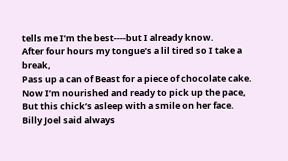tells me I’m the best----but I already know.
After four hours my tongue’s a lil tired so I take a break,
Pass up a can of Beast for a piece of chocolate cake.
Now I’m nourished and ready to pick up the pace,
But this chick’s asleep with a smile on her face.
Billy Joel said always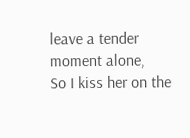leave a tender moment alone,
So I kiss her on the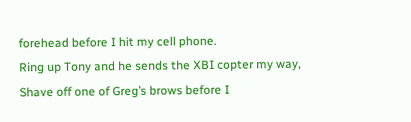forehead before I hit my cell phone.
Ring up Tony and he sends the XBI copter my way,
Shave off one of Greg’s brows before I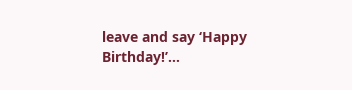leave and say ‘Happy Birthday!’…